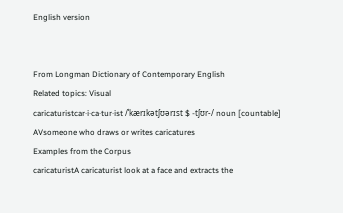English version


From Longman Dictionary of Contemporary English
Related topics: Visual
caricaturistcar‧i‧ca‧tur‧ist /ˈkærɪkətʃʊərɪst $ -tʃʊr-/ noun [countable]  AVsomeone who draws or writes caricatures
Examples from the Corpus
caricaturistA caricaturist look at a face and extracts the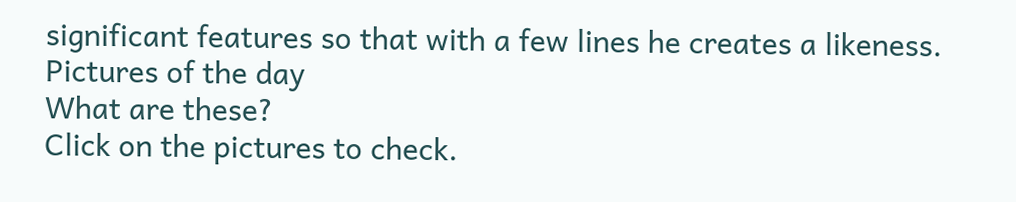significant features so that with a few lines he creates a likeness.
Pictures of the day
What are these?
Click on the pictures to check.